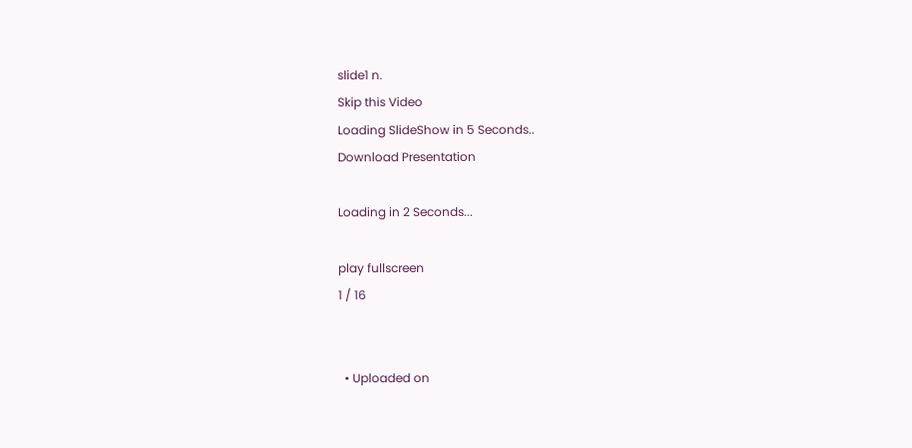slide1 n.
Skip this Video
Loading SlideShow in 5 Seconds..
Download Presentation

Loading in 2 Seconds...

play fullscreen
1 / 16


  • Uploaded on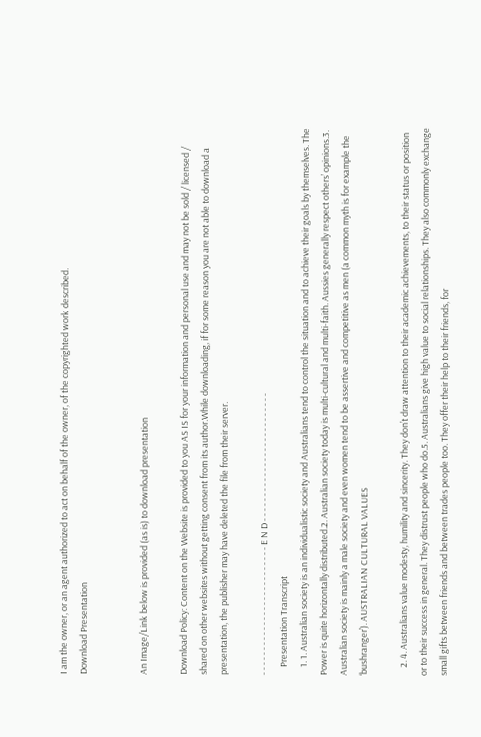I am the owner, or an agent authorized to act on behalf of the owner, of the copyrighted work described.
Download Presentation


An Image/Link below is provided (as is) to download presentation

Download Policy: Content on the Website is provided to you AS IS for your information and personal use and may not be sold / licensed / shared on other websites without getting consent from its author.While downloading, if for some reason you are not able to download a presentation, the publisher may have deleted the file from their server.

- - - - - - - - - - - - - - - - - - - - - - - - - - E N D - - - - - - - - - - - - - - - - - - - - - - - - - -
    Presentation Transcript
    1. 1. Australian society is an individualistic society and Australians tend to control the situation and to achieve their goals by themselves. The Power is quite horizontally distributed.2. Australian society today is multi-cultural and multi-faith. Aussies generally respect others’ opinions.3. Australian society is mainly a male society and even women tend to be assertive and competitive as men (a common myth is for example the ‘bushranger’). AUSTRALIAN CULTURAL VALUES

    2. 4. Australians value modesty, humility and sincerity. They don’t draw attention to their academic achievements, to their status or position or to their success in general. They distrust people who do.5. Australians give high value to social relationships. They also commonly exchange small gifts between friends and between trades people too. They offer their help to their friends, for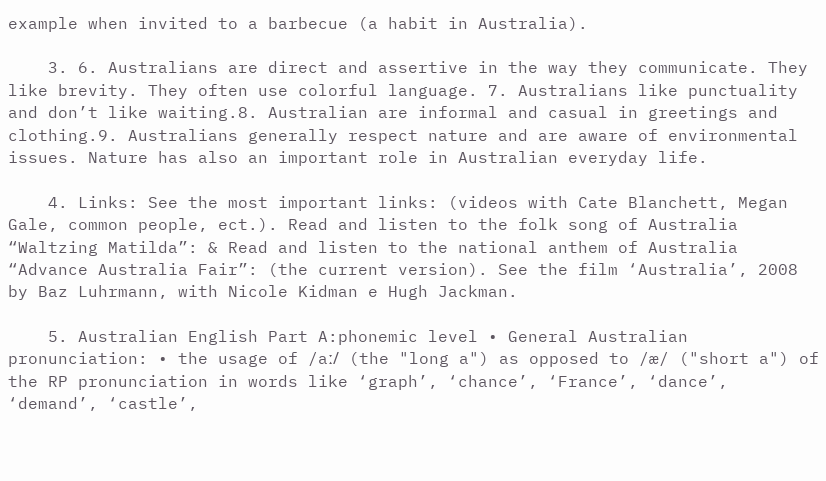example when invited to a barbecue (a habit in Australia).

    3. 6. Australians are direct and assertive in the way they communicate. They like brevity. They often use colorful language. 7. Australians like punctuality and don’t like waiting.8. Australian are informal and casual in greetings and clothing.9. Australians generally respect nature and are aware of environmental issues. Nature has also an important role in Australian everyday life.

    4. Links: See the most important links: (videos with Cate Blanchett, Megan Gale, common people, ect.). Read and listen to the folk song of Australia “Waltzing Matilda”: & Read and listen to the national anthem of Australia “Advance Australia Fair”: (the current version). See the film ‘Australia’, 2008 by Baz Luhrmann, with Nicole Kidman e Hugh Jackman.

    5. Australian English Part A:phonemic level • General Australian pronunciation: • the usage of /aː/ (the "long a") as opposed to /æ/ ("short a") of the RP pronunciation in words like ‘graph’, ‘chance’, ‘France’, ‘dance’, ‘demand’, ‘castle’,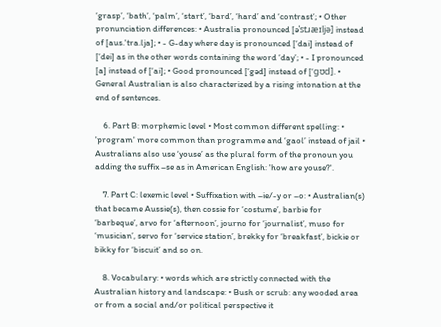‘grasp’, ‘bath’, ‘palm’, ‘start’, ‘bard’, ‘hard’ and ‘contrast’; • Other pronunciation differences: • Australia pronounced [əˈstɹæɪljə] instead of [aus.'tra.lja]; • - G-day where day is pronounced [‘dai] instead of [‘dei] as in the other words containing the word ‘day’; • - I pronounced [a] instead of [‘ai]; • Good pronounced [‘gəd] instead of [‘gʊd]. • General Australian is also characterized by a rising intonation at the end of sentences.

    6. Part B: morphemic level • Most common different spelling: • 'program' more common than programme and ‘gaol’ instead of jail • Australians also use ‘youse’ as the plural form of the pronoun you adding the suffix –se as in American English: 'how are youse?'.

    7. Part C: lexemic level • Suffixation with –ie/-y or –o: • Australian(s) that became Aussie(s), then cossie for ‘costume’, barbie for ‘barbeque’, arvo for ‘afternoon’, journo for ‘journalist’, muso for ‘musician’, servo for ‘service station’, brekky for ‘breakfast’, bickie or bikky for ‘biscuit’ and so on.

    8. Vocabulary: • words which are strictly connected with the Australian history and landscape: • Bush or scrub: any wooded area or from a social and/or political perspective it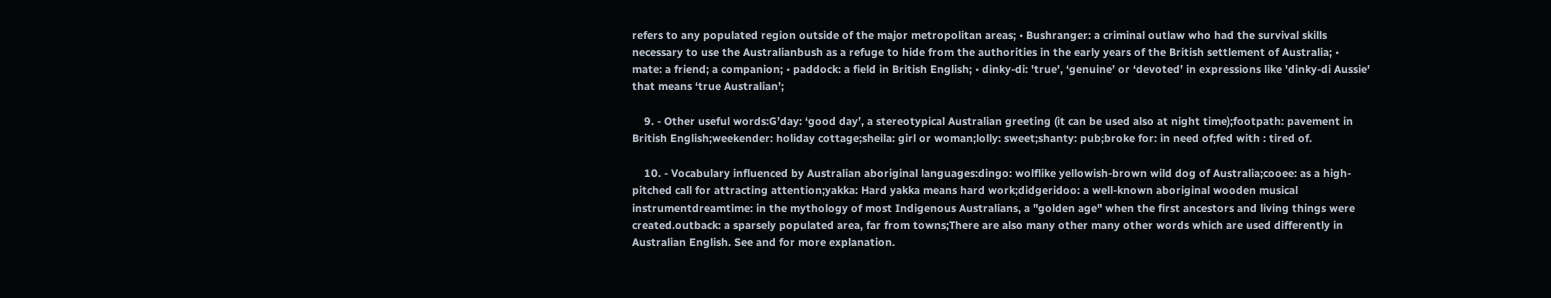refers to any populated region outside of the major metropolitan areas; • Bushranger: a criminal outlaw who had the survival skills necessary to use the Australianbush as a refuge to hide from the authorities in the early years of the British settlement of Australia; • mate: a friend; a companion; • paddock: a field in British English; • dinky-di: 'true', ‘genuine’ or ‘devoted’ in expressions like 'dinky-di Aussie' that means ‘true Australian’;

    9. - Other useful words:G’day: ‘good day’, a stereotypical Australian greeting (it can be used also at night time);footpath: pavement in British English;weekender: holiday cottage;sheila: girl or woman;lolly: sweet;shanty: pub;broke for: in need of;fed with : tired of.

    10. - Vocabulary influenced by Australian aboriginal languages:dingo: wolflike yellowish-brown wild dog of Australia;cooee: as a high-pitched call for attracting attention;yakka: Hard yakka means hard work;didgeridoo: a well-known aboriginal wooden musical instrumentdreamtime: in the mythology of most Indigenous Australians, a "golden age" when the first ancestors and living things were created.outback: a sparsely populated area, far from towns;There are also many other many other words which are used differently in Australian English. See and for more explanation.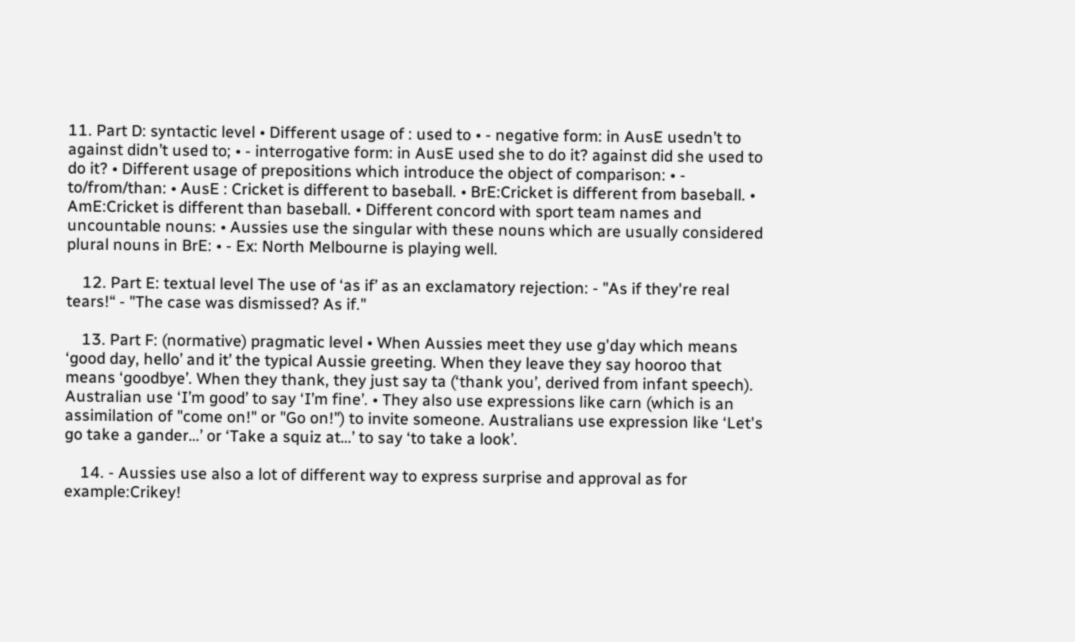11. Part D: syntactic level • Different usage of : used to • - negative form: in AusE usedn’t to against didn’t used to; • - interrogative form: in AusE used she to do it? against did she used to do it? • Different usage of prepositions which introduce the object of comparison: • - to/from/than: • AusE : Cricket is different to baseball. • BrE:Cricket is different from baseball. • AmE:Cricket is different than baseball. • Different concord with sport team names and uncountable nouns: • Aussies use the singular with these nouns which are usually considered plural nouns in BrE: • - Ex: North Melbourne is playing well.

    12. Part E: textual level The use of ‘as if’ as an exclamatory rejection: - "As if they're real tears!“ - "The case was dismissed? As if."

    13. Part F: (normative) pragmatic level • When Aussies meet they use g'day which means ‘good day, hello’ and it’ the typical Aussie greeting. When they leave they say hooroo that means ‘goodbye’. When they thank, they just say ta (‘thank you’, derived from infant speech). Australian use ‘I’m good’ to say ‘I’m fine’. • They also use expressions like carn (which is an assimilation of "come on!" or "Go on!") to invite someone. Australians use expression like ‘Let's go take a gander…’ or ‘Take a squiz at…’ to say ‘to take a look’.

    14. - Aussies use also a lot of different way to express surprise and approval as for example:Crikey!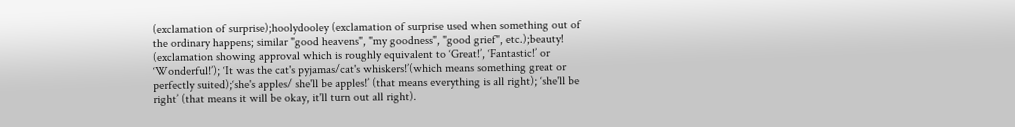(exclamation of surprise);hoolydooley (exclamation of surprise used when something out of the ordinary happens; similar "good heavens", "my goodness", "good grief", etc.);beauty! (exclamation showing approval which is roughly equivalent to ‘Great!’, ‘Fantastic!’ or ‘Wonderful!’); ‘It was the cat's pyjamas/cat's whiskers!’(which means something great or perfectly suited);‘she's apples/ she'll be apples!’ (that means everything is all right); ‘she'll be right’ (that means it will be okay, it'll turn out all right).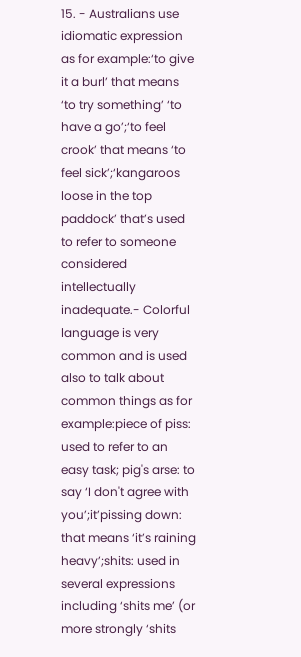15. - Australians use idiomatic expression as for example:‘to give it a burl’ that means ‘to try something’ ‘to have a go’;‘to feel crook’ that means ‘to feel sick’;‘kangaroos loose in the top paddock’ that’s used to refer to someone considered intellectually inadequate.- Colorful language is very common and is used also to talk about common things as for example:piece of piss: used to refer to an easy task; pig's arse: to say ‘I don't agree with you’;it’pissing down: that means ‘it’s raining heavy’;shits: used in several expressions including ‘shits me’ (or more strongly ‘shits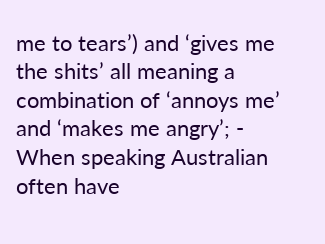me to tears’) and ‘gives me the shits’ all meaning a combination of ‘annoys me’ and ‘makes me angry’; - When speaking Australian often have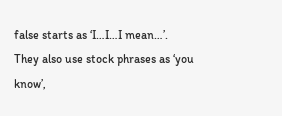false starts as ‘I…I…I mean…’. They also use stock phrases as ‘you know’,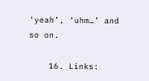‘yeah’, ‘uhm…’ and so on.

    16. Links: